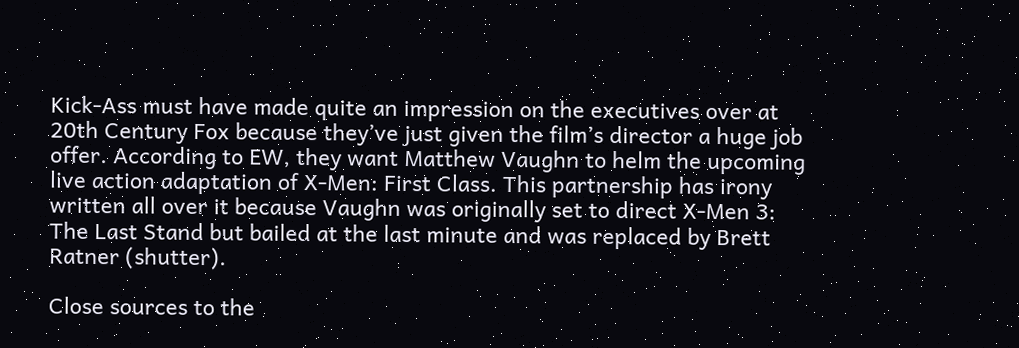Kick-Ass must have made quite an impression on the executives over at 20th Century Fox because they’ve just given the film’s director a huge job offer. According to EW, they want Matthew Vaughn to helm the upcoming live action adaptation of X-Men: First Class. This partnership has irony written all over it because Vaughn was originally set to direct X-Men 3: The Last Stand but bailed at the last minute and was replaced by Brett Ratner (shutter).

Close sources to the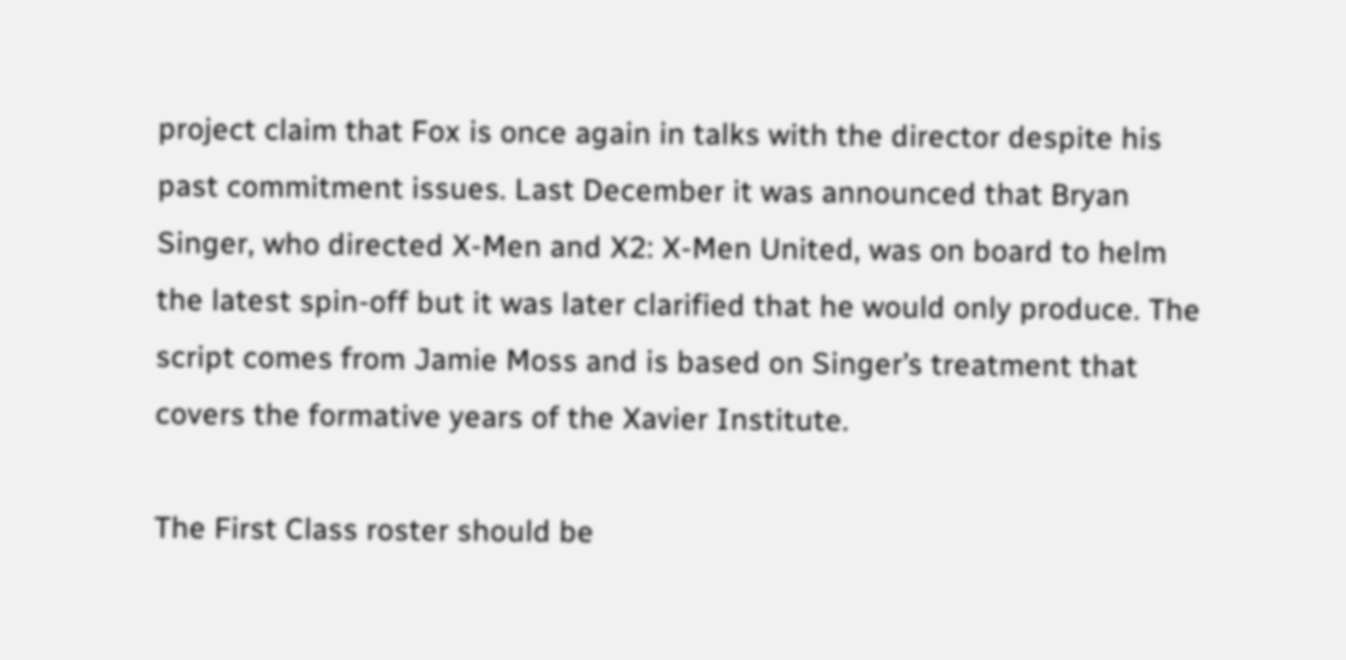project claim that Fox is once again in talks with the director despite his past commitment issues. Last December it was announced that Bryan Singer, who directed X-Men and X2: X-Men United, was on board to helm the latest spin-off but it was later clarified that he would only produce. The script comes from Jamie Moss and is based on Singer’s treatment that covers the formative years of the Xavier Institute.

The First Class roster should be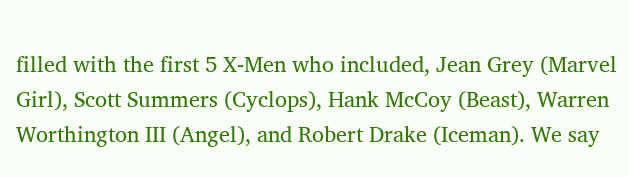filled with the first 5 X-Men who included, Jean Grey (Marvel Girl), Scott Summers (Cyclops), Hank McCoy (Beast), Warren Worthington III (Angel), and Robert Drake (Iceman). We say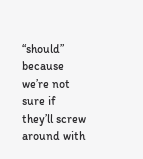“should” because we’re not sure if they’ll screw around with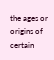the ages or origins of certain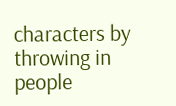characters by throwing in people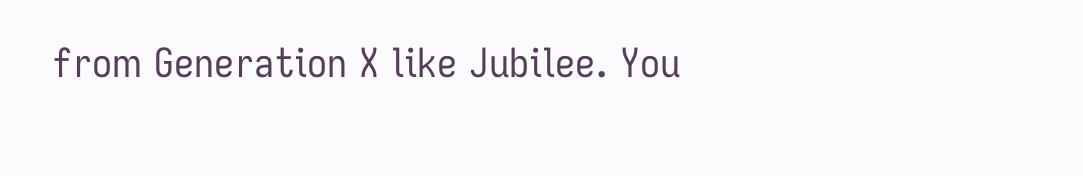from Generation X like Jubilee. You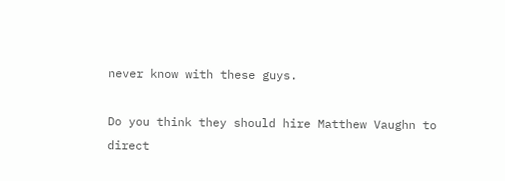never know with these guys.

Do you think they should hire Matthew Vaughn to direct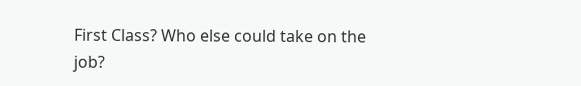First Class? Who else could take on the job?